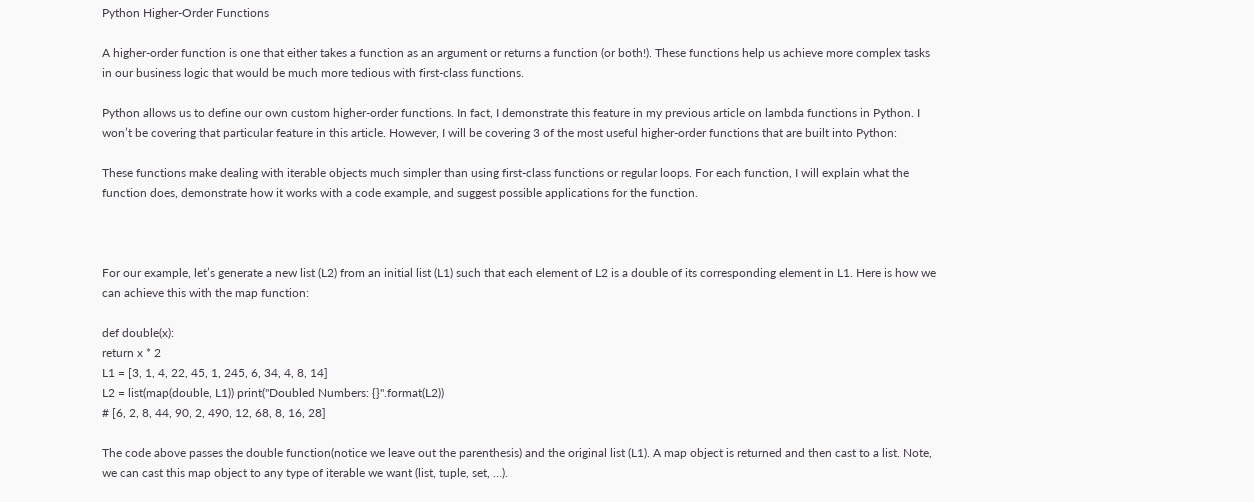Python Higher-Order Functions

A higher-order function is one that either takes a function as an argument or returns a function (or both!). These functions help us achieve more complex tasks in our business logic that would be much more tedious with first-class functions.

Python allows us to define our own custom higher-order functions. In fact, I demonstrate this feature in my previous article on lambda functions in Python. I won’t be covering that particular feature in this article. However, I will be covering 3 of the most useful higher-order functions that are built into Python:

These functions make dealing with iterable objects much simpler than using first-class functions or regular loops. For each function, I will explain what the function does, demonstrate how it works with a code example, and suggest possible applications for the function.



For our example, let’s generate a new list (L2) from an initial list (L1) such that each element of L2 is a double of its corresponding element in L1. Here is how we can achieve this with the map function:

def double(x):
return x * 2
L1 = [3, 1, 4, 22, 45, 1, 245, 6, 34, 4, 8, 14]
L2 = list(map(double, L1)) print("Doubled Numbers: {}".format(L2))
# [6, 2, 8, 44, 90, 2, 490, 12, 68, 8, 16, 28]

The code above passes the double function(notice we leave out the parenthesis) and the original list (L1). A map object is returned and then cast to a list. Note, we can cast this map object to any type of iterable we want (list, tuple, set, …).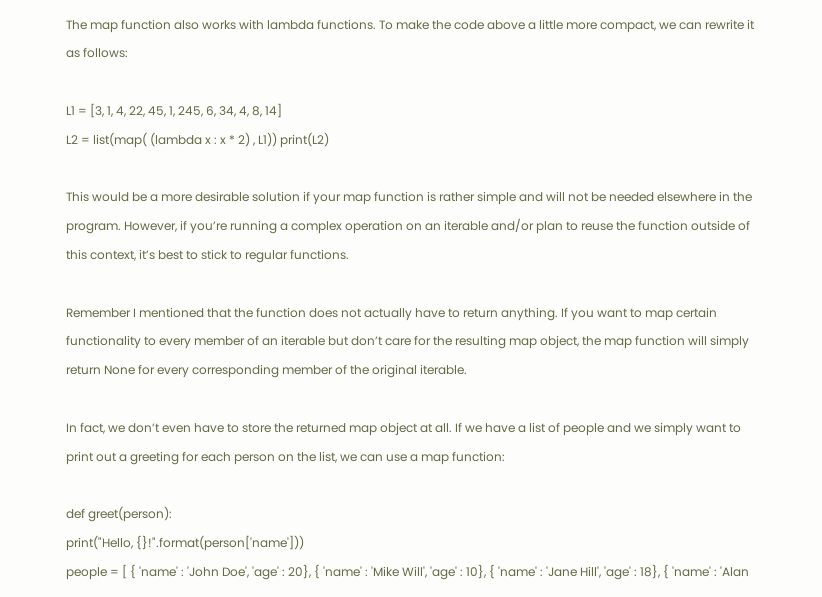The map function also works with lambda functions. To make the code above a little more compact, we can rewrite it as follows:

L1 = [3, 1, 4, 22, 45, 1, 245, 6, 34, 4, 8, 14]
L2 = list(map( (lambda x : x * 2) , L1)) print(L2)

This would be a more desirable solution if your map function is rather simple and will not be needed elsewhere in the program. However, if you’re running a complex operation on an iterable and/or plan to reuse the function outside of this context, it’s best to stick to regular functions.

Remember I mentioned that the function does not actually have to return anything. If you want to map certain functionality to every member of an iterable but don’t care for the resulting map object, the map function will simply return None for every corresponding member of the original iterable.

In fact, we don’t even have to store the returned map object at all. If we have a list of people and we simply want to print out a greeting for each person on the list, we can use a map function:

def greet(person):
print("Hello, {}!".format(person['name']))
people = [ { 'name' : 'John Doe', 'age' : 20}, { 'name' : 'Mike Will', 'age' : 10}, { 'name' : 'Jane Hill', 'age' : 18}, { 'name' : 'Alan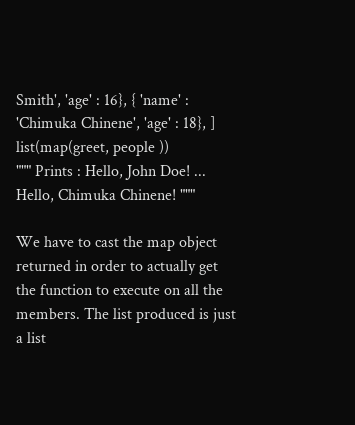Smith', 'age' : 16}, { 'name' : 'Chimuka Chinene', 'age' : 18}, ] list(map(greet, people ))
""" Prints : Hello, John Doe! ... Hello, Chimuka Chinene! """

We have to cast the map object returned in order to actually get the function to execute on all the members. The list produced is just a list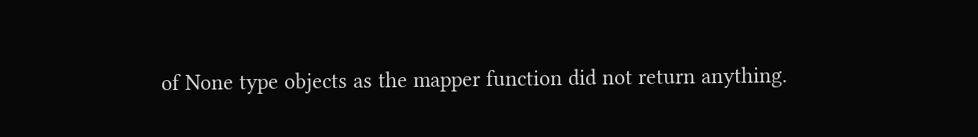of None type objects as the mapper function did not return anything.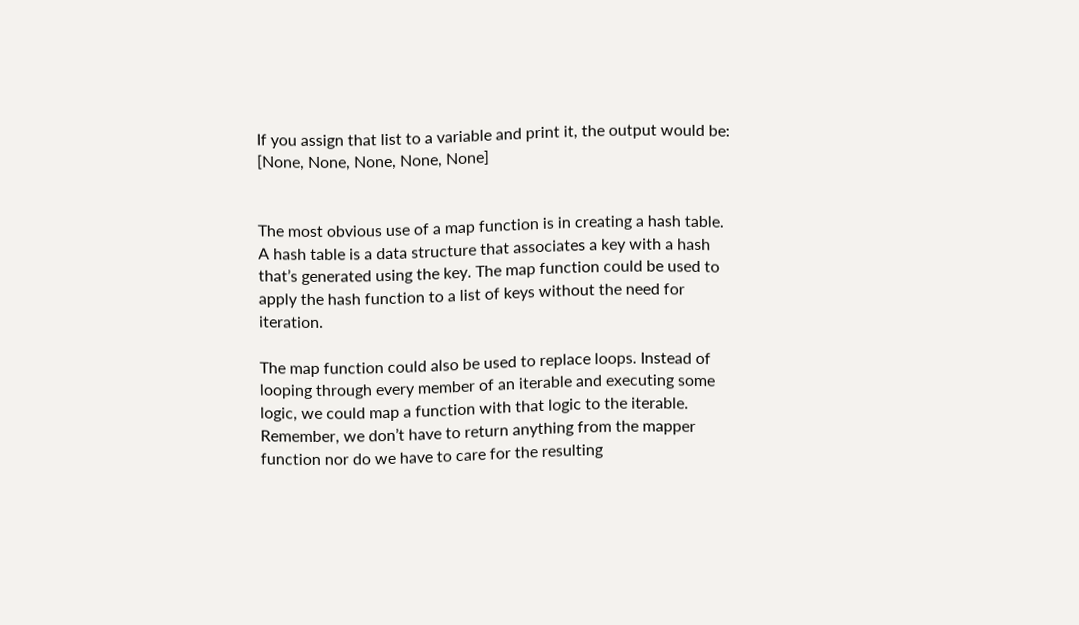If you assign that list to a variable and print it, the output would be: [None, None, None, None, None]


The most obvious use of a map function is in creating a hash table. A hash table is a data structure that associates a key with a hash that’s generated using the key. The map function could be used to apply the hash function to a list of keys without the need for iteration.

The map function could also be used to replace loops. Instead of looping through every member of an iterable and executing some logic, we could map a function with that logic to the iterable. Remember, we don’t have to return anything from the mapper function nor do we have to care for the resulting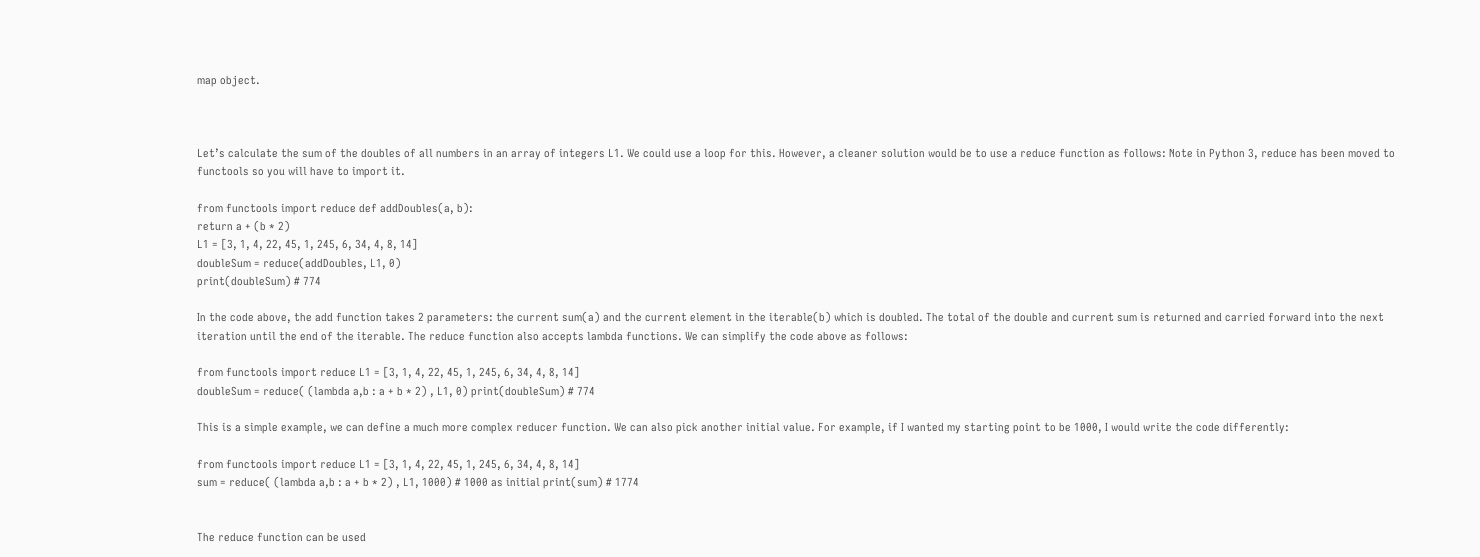map object.



Let’s calculate the sum of the doubles of all numbers in an array of integers L1. We could use a loop for this. However, a cleaner solution would be to use a reduce function as follows: Note in Python 3, reduce has been moved to functools so you will have to import it.

from functools import reduce def addDoubles(a, b):
return a + (b * 2)
L1 = [3, 1, 4, 22, 45, 1, 245, 6, 34, 4, 8, 14]
doubleSum = reduce(addDoubles, L1, 0)
print(doubleSum) # 774

In the code above, the add function takes 2 parameters: the current sum(a) and the current element in the iterable(b) which is doubled. The total of the double and current sum is returned and carried forward into the next iteration until the end of the iterable. The reduce function also accepts lambda functions. We can simplify the code above as follows:

from functools import reduce L1 = [3, 1, 4, 22, 45, 1, 245, 6, 34, 4, 8, 14]
doubleSum = reduce( (lambda a,b : a + b * 2) , L1, 0) print(doubleSum) # 774

This is a simple example, we can define a much more complex reducer function. We can also pick another initial value. For example, if I wanted my starting point to be 1000, I would write the code differently:

from functools import reduce L1 = [3, 1, 4, 22, 45, 1, 245, 6, 34, 4, 8, 14]
sum = reduce( (lambda a,b : a + b * 2) , L1, 1000) # 1000 as initial print(sum) # 1774


The reduce function can be used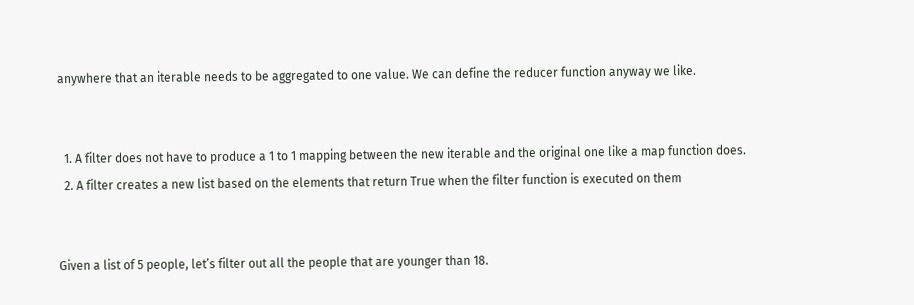anywhere that an iterable needs to be aggregated to one value. We can define the reducer function anyway we like.


  1. A filter does not have to produce a 1 to 1 mapping between the new iterable and the original one like a map function does.
  2. A filter creates a new list based on the elements that return True when the filter function is executed on them


Given a list of 5 people, let’s filter out all the people that are younger than 18.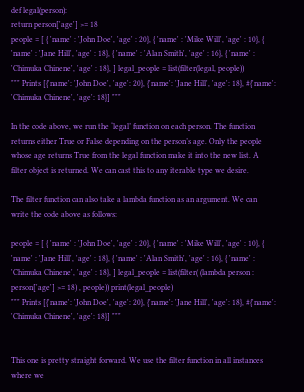def legal(person):
return person['age'] >= 18
people = [ { 'name' : 'John Doe', 'age' : 20}, { 'name' : 'Mike Will', 'age' : 10}, { 'name' : 'Jane Hill', 'age' : 18}, { 'name' : 'Alan Smith', 'age' : 16}, { 'name' : 'Chimuka Chinene', 'age' : 18}, ] legal_people = list(filter(legal, people))
""" Prints [{'name': 'John Doe', 'age': 20}, {'name': 'Jane Hill', 'age': 18}, #{'name': 'Chimuka Chinene', 'age': 18}] """

In the code above, we run the ‘legal’ function on each person. The function returns either True or False depending on the person’s age. Only the people whose age returns True from the legal function make it into the new list. A filter object is returned. We can cast this to any iterable type we desire.

The filter function can also take a lambda function as an argument. We can write the code above as follows:

people = [ { 'name' : 'John Doe', 'age' : 20}, { 'name' : 'Mike Will', 'age' : 10}, { 'name' : 'Jane Hill', 'age' : 18}, { 'name' : 'Alan Smith', 'age' : 16}, { 'name' : 'Chimuka Chinene', 'age' : 18}, ] legal_people = list(filter( (lambda person : person['age'] >= 18) , people)) print(legal_people)
""" Prints [{'name': 'John Doe', 'age': 20}, {'name': 'Jane Hill', 'age': 18}, #{'name': 'Chimuka Chinene', 'age': 18}] """


This one is pretty straight forward. We use the filter function in all instances where we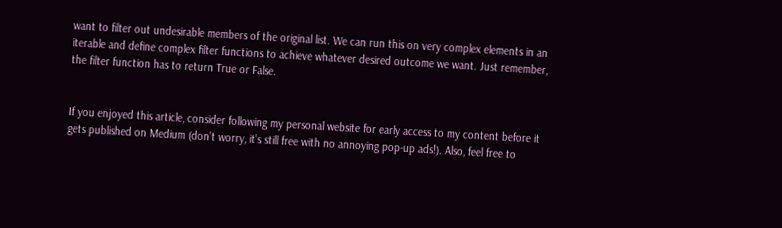want to filter out undesirable members of the original list. We can run this on very complex elements in an iterable and define complex filter functions to achieve whatever desired outcome we want. Just remember, the filter function has to return True or False.


If you enjoyed this article, consider following my personal website for early access to my content before it gets published on Medium (don’t worry, it’s still free with no annoying pop-up ads!). Also, feel free to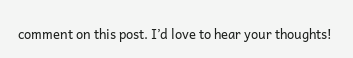comment on this post. I’d love to hear your thoughts!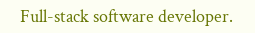Full-stack software developer.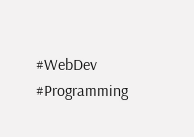#WebDev #Programming